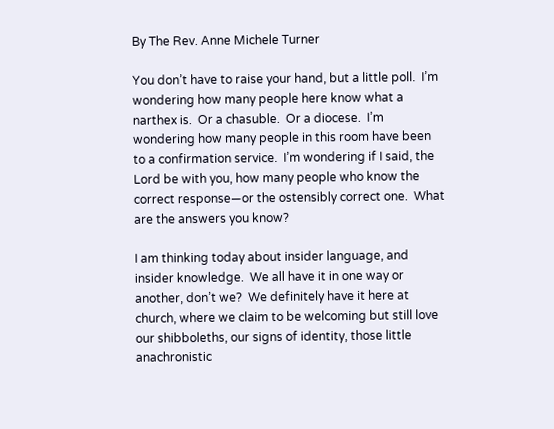By The Rev. Anne Michele Turner

You don’t have to raise your hand, but a little poll.  I’m wondering how many people here know what a narthex is.  Or a chasuble.  Or a diocese.  I’m wondering how many people in this room have been to a confirmation service.  I’m wondering if I said, the Lord be with you, how many people who know the correct response—or the ostensibly correct one.  What are the answers you know?

I am thinking today about insider language, and insider knowledge.  We all have it in one way or another, don’t we?  We definitely have it here at church, where we claim to be welcoming but still love our shibboleths, our signs of identity, those little anachronistic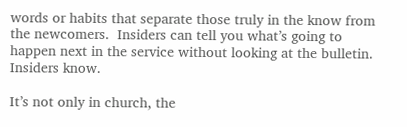words or habits that separate those truly in the know from the newcomers.  Insiders can tell you what’s going to happen next in the service without looking at the bulletin.   Insiders know.

It’s not only in church, the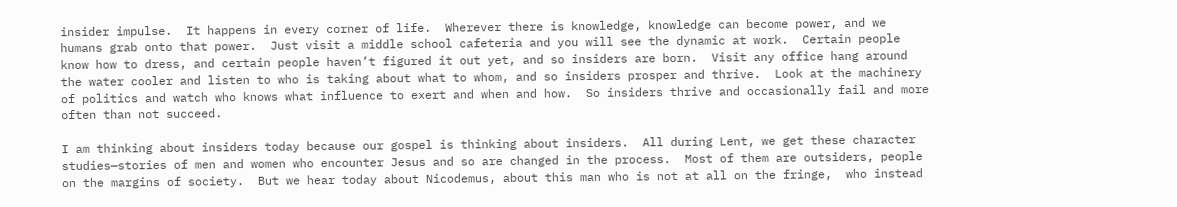insider impulse.  It happens in every corner of life.  Wherever there is knowledge, knowledge can become power, and we humans grab onto that power.  Just visit a middle school cafeteria and you will see the dynamic at work.  Certain people know how to dress, and certain people haven’t figured it out yet, and so insiders are born.  Visit any office hang around the water cooler and listen to who is taking about what to whom, and so insiders prosper and thrive.  Look at the machinery of politics and watch who knows what influence to exert and when and how.  So insiders thrive and occasionally fail and more often than not succeed.

I am thinking about insiders today because our gospel is thinking about insiders.  All during Lent, we get these character studies—stories of men and women who encounter Jesus and so are changed in the process.  Most of them are outsiders, people on the margins of society.  But we hear today about Nicodemus, about this man who is not at all on the fringe,  who instead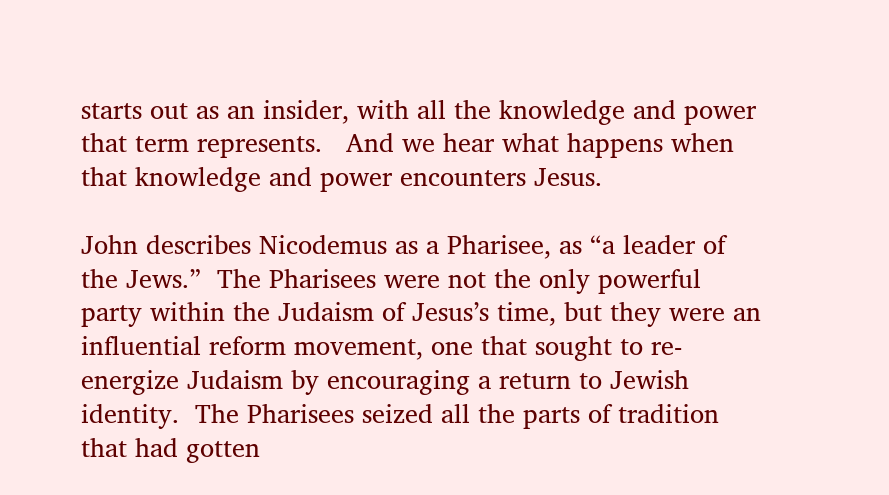starts out as an insider, with all the knowledge and power that term represents.   And we hear what happens when that knowledge and power encounters Jesus.

John describes Nicodemus as a Pharisee, as “a leader of the Jews.”  The Pharisees were not the only powerful party within the Judaism of Jesus’s time, but they were an influential reform movement, one that sought to re-energize Judaism by encouraging a return to Jewish identity.  The Pharisees seized all the parts of tradition that had gotten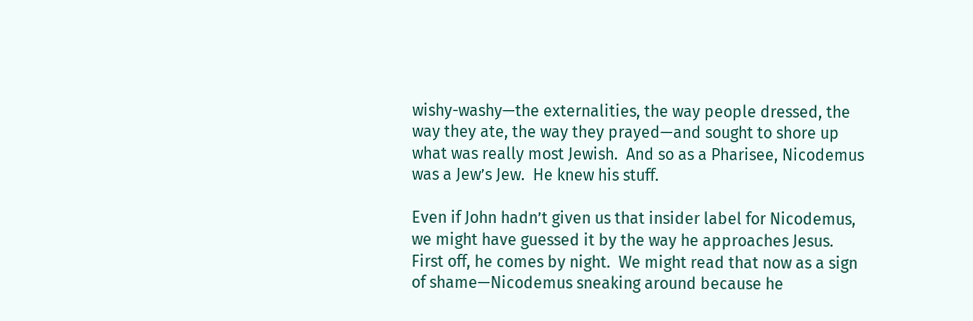wishy-washy—the externalities, the way people dressed, the way they ate, the way they prayed—and sought to shore up what was really most Jewish.  And so as a Pharisee, Nicodemus was a Jew’s Jew.  He knew his stuff.

Even if John hadn’t given us that insider label for Nicodemus, we might have guessed it by the way he approaches Jesus.  First off, he comes by night.  We might read that now as a sign of shame—Nicodemus sneaking around because he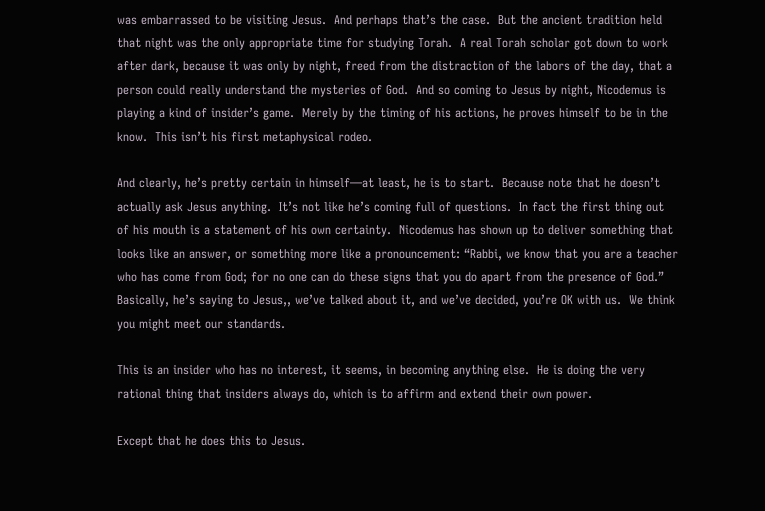was embarrassed to be visiting Jesus.  And perhaps that’s the case.  But the ancient tradition held that night was the only appropriate time for studying Torah.  A real Torah scholar got down to work after dark, because it was only by night, freed from the distraction of the labors of the day, that a person could really understand the mysteries of God.  And so coming to Jesus by night, Nicodemus is playing a kind of insider’s game.  Merely by the timing of his actions, he proves himself to be in the know.  This isn’t his first metaphysical rodeo.

And clearly, he’s pretty certain in himself—at least, he is to start.  Because note that he doesn’t actually ask Jesus anything.  It’s not like he’s coming full of questions.  In fact the first thing out of his mouth is a statement of his own certainty.  Nicodemus has shown up to deliver something that looks like an answer, or something more like a pronouncement: “Rabbi, we know that you are a teacher who has come from God; for no one can do these signs that you do apart from the presence of God.”  Basically, he’s saying to Jesus,, we’ve talked about it, and we’ve decided, you’re OK with us.  We think you might meet our standards.

This is an insider who has no interest, it seems, in becoming anything else.  He is doing the very rational thing that insiders always do, which is to affirm and extend their own power.

Except that he does this to Jesus.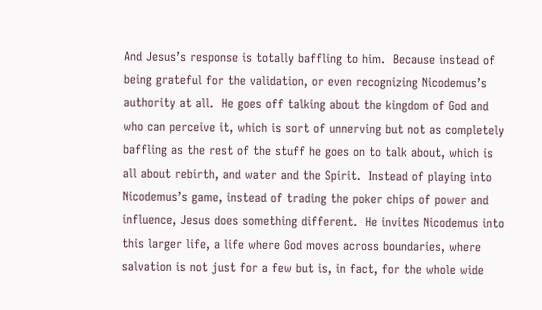And Jesus’s response is totally baffling to him.  Because instead of being grateful for the validation, or even recognizing Nicodemus’s authority at all.  He goes off talking about the kingdom of God and who can perceive it, which is sort of unnerving but not as completely baffling as the rest of the stuff he goes on to talk about, which is all about rebirth, and water and the Spirit.  Instead of playing into Nicodemus’s game, instead of trading the poker chips of power and influence, Jesus does something different.  He invites Nicodemus into this larger life, a life where God moves across boundaries, where salvation is not just for a few but is, in fact, for the whole wide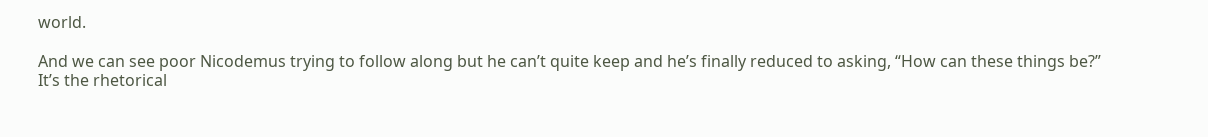world.

And we can see poor Nicodemus trying to follow along but he can’t quite keep and he’s finally reduced to asking, “How can these things be?”  It’s the rhetorical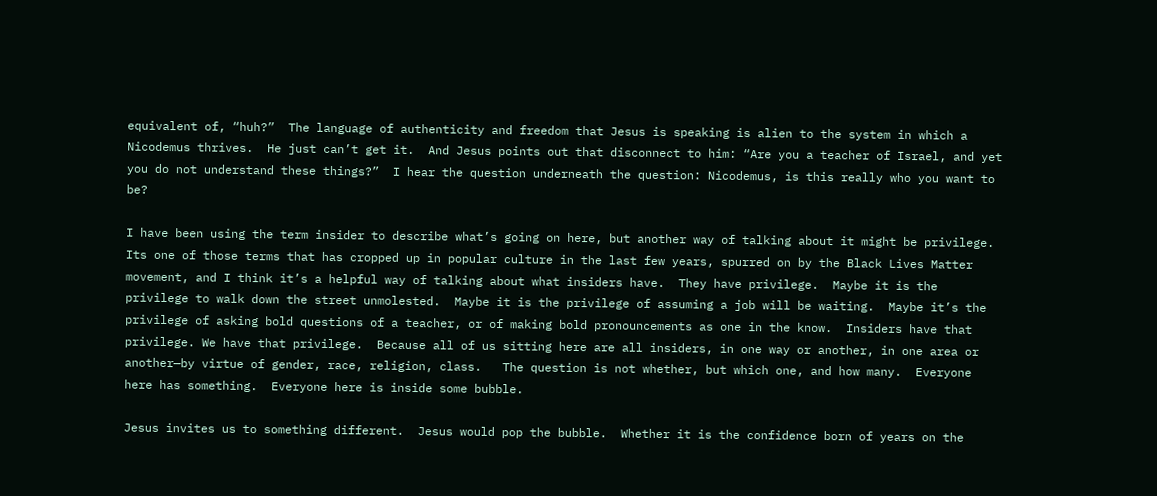equivalent of, “huh?”  The language of authenticity and freedom that Jesus is speaking is alien to the system in which a Nicodemus thrives.  He just can’t get it.  And Jesus points out that disconnect to him: “Are you a teacher of Israel, and yet you do not understand these things?”  I hear the question underneath the question: Nicodemus, is this really who you want to be?

I have been using the term insider to describe what’s going on here, but another way of talking about it might be privilege.  Its one of those terms that has cropped up in popular culture in the last few years, spurred on by the Black Lives Matter movement, and I think it’s a helpful way of talking about what insiders have.  They have privilege.  Maybe it is the privilege to walk down the street unmolested.  Maybe it is the privilege of assuming a job will be waiting.  Maybe it’s the privilege of asking bold questions of a teacher, or of making bold pronouncements as one in the know.  Insiders have that privilege. We have that privilege.  Because all of us sitting here are all insiders, in one way or another, in one area or another—by virtue of gender, race, religion, class.   The question is not whether, but which one, and how many.  Everyone here has something.  Everyone here is inside some bubble.

Jesus invites us to something different.  Jesus would pop the bubble.  Whether it is the confidence born of years on the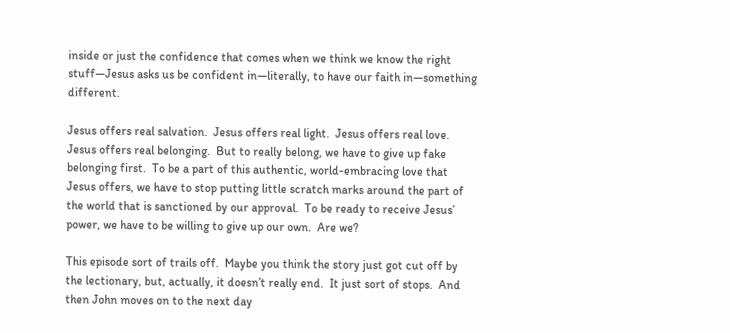inside or just the confidence that comes when we think we know the right stuff—Jesus asks us be confident in—literally, to have our faith in—something different.

Jesus offers real salvation.  Jesus offers real light.  Jesus offers real love.  Jesus offers real belonging.  But to really belong, we have to give up fake belonging first.  To be a part of this authentic, world-embracing love that Jesus offers, we have to stop putting little scratch marks around the part of the world that is sanctioned by our approval.  To be ready to receive Jesus’ power, we have to be willing to give up our own.  Are we?

This episode sort of trails off.  Maybe you think the story just got cut off by the lectionary, but, actually, it doesn’t really end.  It just sort of stops.  And then John moves on to the next day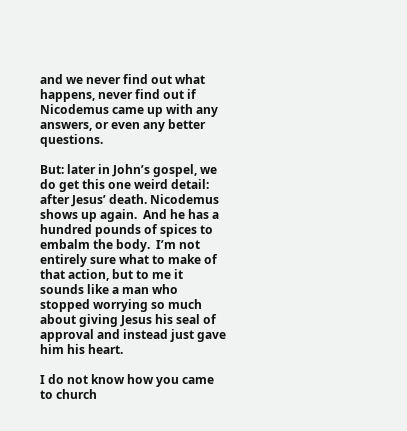and we never find out what happens, never find out if Nicodemus came up with any answers, or even any better questions.

But: later in John’s gospel, we do get this one weird detail: after Jesus’ death. Nicodemus shows up again.  And he has a hundred pounds of spices to embalm the body.  I’m not entirely sure what to make of that action, but to me it sounds like a man who stopped worrying so much about giving Jesus his seal of approval and instead just gave him his heart.

I do not know how you came to church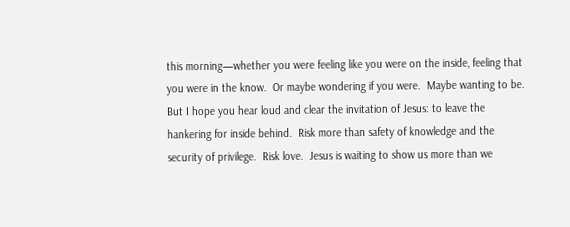this morning—whether you were feeling like you were on the inside, feeling that you were in the know.  Or maybe wondering if you were.  Maybe wanting to be.  But I hope you hear loud and clear the invitation of Jesus: to leave the hankering for inside behind.  Risk more than safety of knowledge and the security of privilege.  Risk love.  Jesus is waiting to show us more than we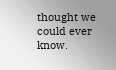thought we could ever know.